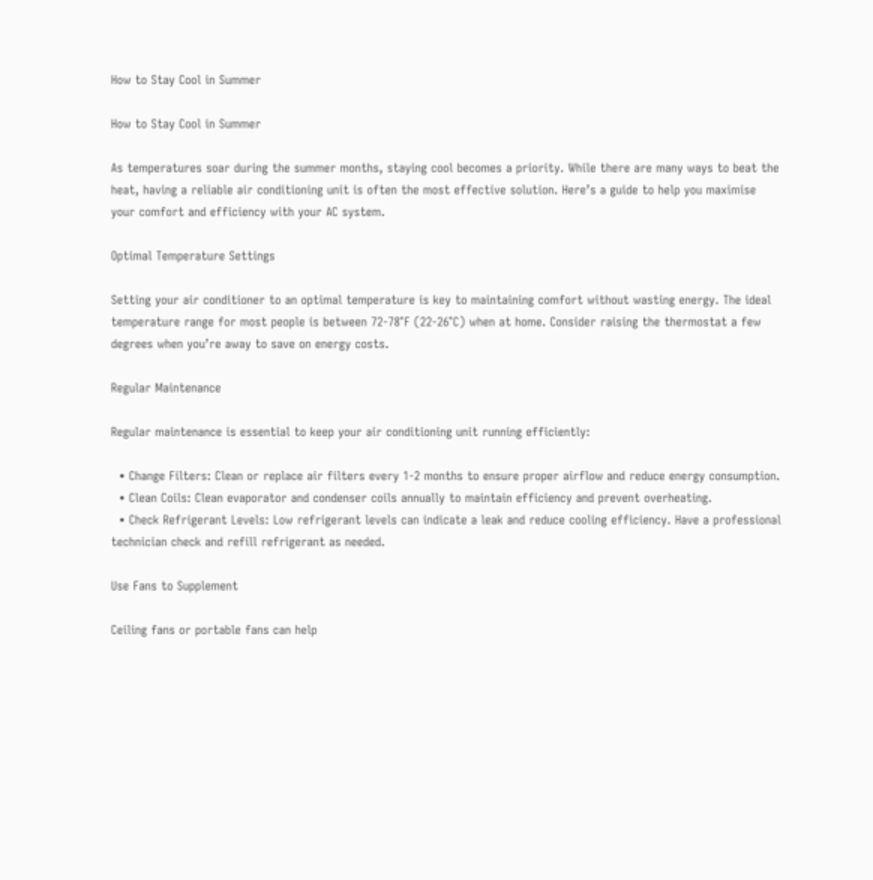How to Stay Cool in Summer

How to Stay Cool in Summer

As temperatures soar during the summer months, staying cool becomes a priority. While there are many ways to beat the heat, having a reliable air conditioning unit is often the most effective solution. Here’s a guide to help you maximise your comfort and efficiency with your AC system.

Optimal Temperature Settings

Setting your air conditioner to an optimal temperature is key to maintaining comfort without wasting energy. The ideal temperature range for most people is between 72-78°F (22-26°C) when at home. Consider raising the thermostat a few degrees when you’re away to save on energy costs.

Regular Maintenance

Regular maintenance is essential to keep your air conditioning unit running efficiently:

  • Change Filters: Clean or replace air filters every 1-2 months to ensure proper airflow and reduce energy consumption.
  • Clean Coils: Clean evaporator and condenser coils annually to maintain efficiency and prevent overheating.
  • Check Refrigerant Levels: Low refrigerant levels can indicate a leak and reduce cooling efficiency. Have a professional technician check and refill refrigerant as needed.

Use Fans to Supplement

Ceiling fans or portable fans can help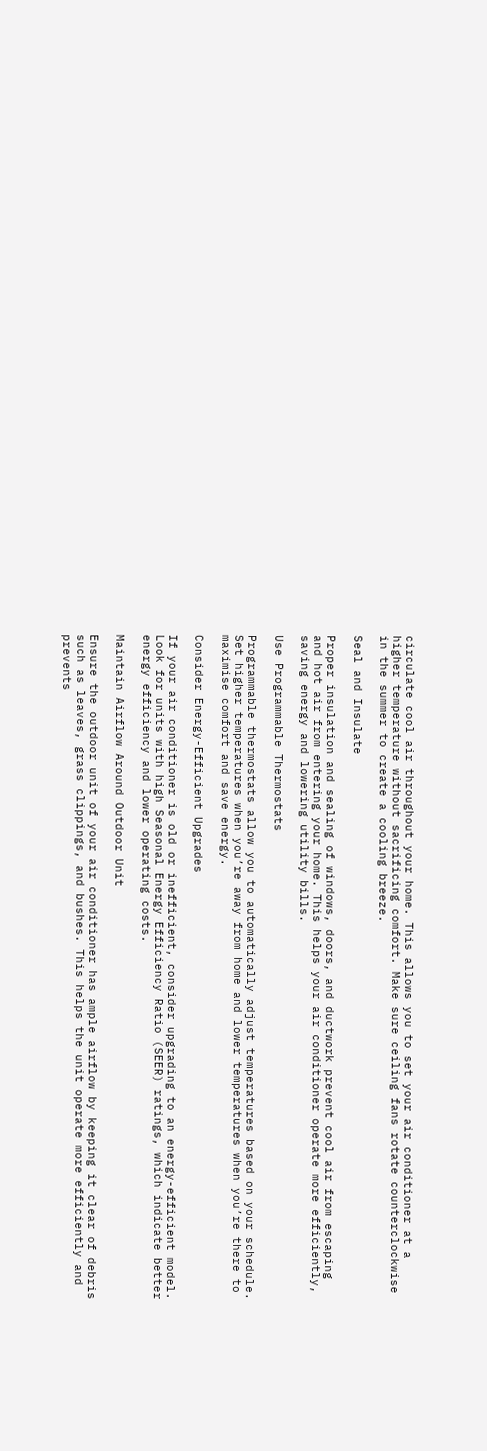circulate cool air throughout your home. This allows you to set your air conditioner at a higher temperature without sacrificing comfort. Make sure ceiling fans rotate counterclockwise in the summer to create a cooling breeze.

Seal and Insulate

Proper insulation and sealing of windows, doors, and ductwork prevent cool air from escaping and hot air from entering your home. This helps your air conditioner operate more efficiently, saving energy and lowering utility bills.

Use Programmable Thermostats

Programmable thermostats allow you to automatically adjust temperatures based on your schedule. Set higher temperatures when you’re away from home and lower temperatures when you’re there to maximise comfort and save energy.

Consider Energy-Efficient Upgrades

If your air conditioner is old or inefficient, consider upgrading to an energy-efficient model. Look for units with high Seasonal Energy Efficiency Ratio (SEER) ratings, which indicate better energy efficiency and lower operating costs.

Maintain Airflow Around Outdoor Unit

Ensure the outdoor unit of your air conditioner has ample airflow by keeping it clear of debris such as leaves, grass clippings, and bushes. This helps the unit operate more efficiently and prevents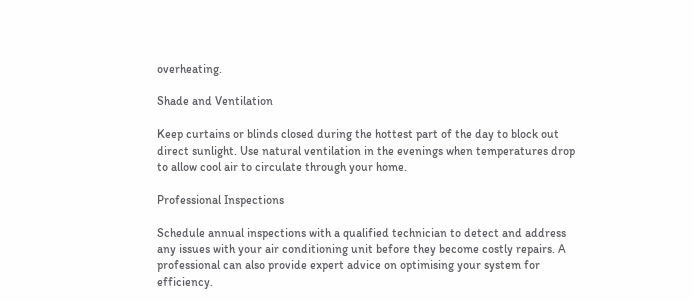overheating.

Shade and Ventilation

Keep curtains or blinds closed during the hottest part of the day to block out direct sunlight. Use natural ventilation in the evenings when temperatures drop to allow cool air to circulate through your home.

Professional Inspections

Schedule annual inspections with a qualified technician to detect and address any issues with your air conditioning unit before they become costly repairs. A professional can also provide expert advice on optimising your system for efficiency.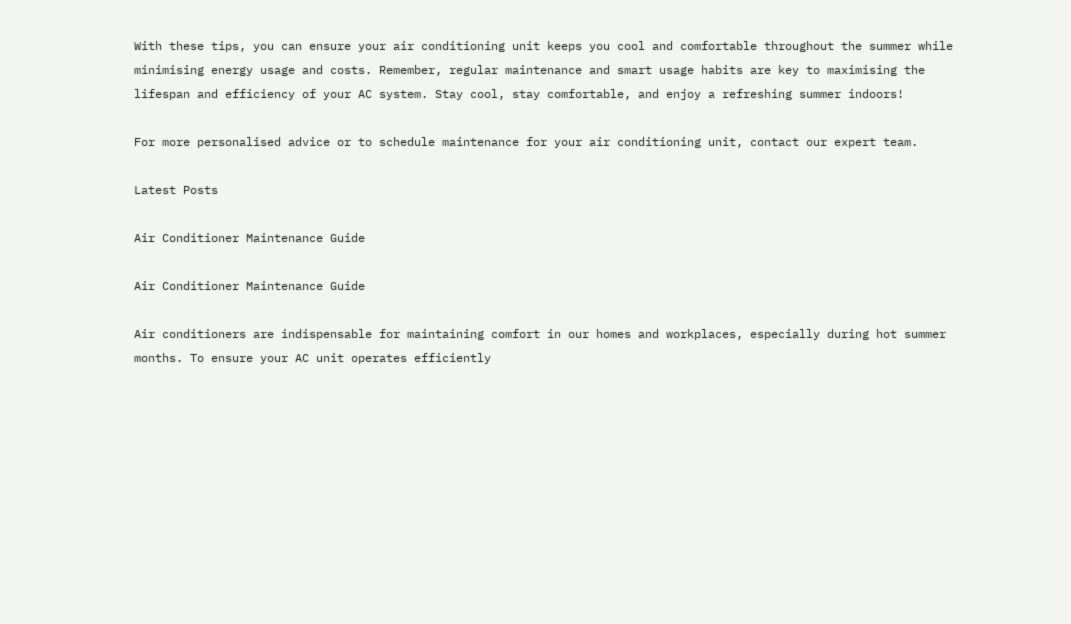With these tips, you can ensure your air conditioning unit keeps you cool and comfortable throughout the summer while minimising energy usage and costs. Remember, regular maintenance and smart usage habits are key to maximising the lifespan and efficiency of your AC system. Stay cool, stay comfortable, and enjoy a refreshing summer indoors!

For more personalised advice or to schedule maintenance for your air conditioning unit, contact our expert team.

Latest Posts

Air Conditioner Maintenance Guide

Air Conditioner Maintenance Guide

Air conditioners are indispensable for maintaining comfort in our homes and workplaces, especially during hot summer months. To ensure your AC unit operates efficiently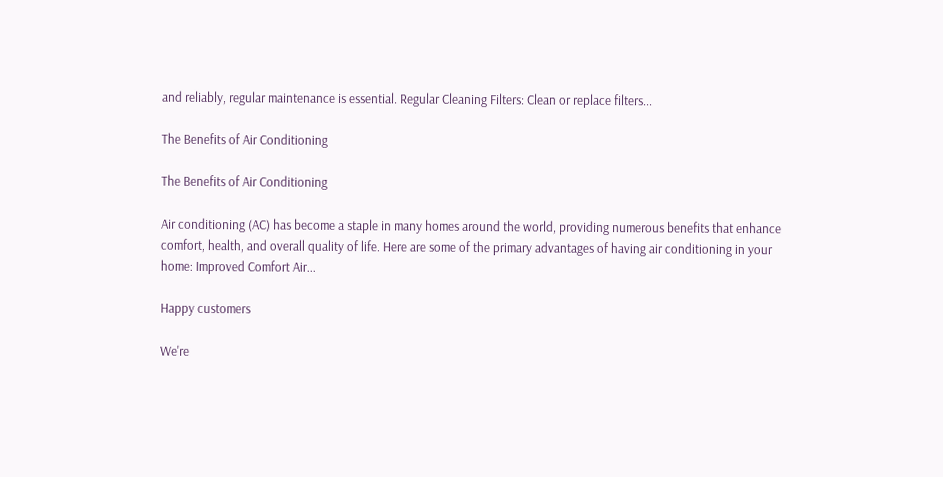and reliably, regular maintenance is essential. Regular Cleaning Filters: Clean or replace filters...

The Benefits of Air Conditioning

The Benefits of Air Conditioning

Air conditioning (AC) has become a staple in many homes around the world, providing numerous benefits that enhance comfort, health, and overall quality of life. Here are some of the primary advantages of having air conditioning in your home: Improved Comfort Air...

Happy customers

We're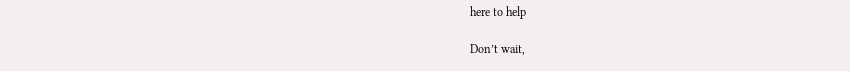here to help

Don’t wait,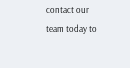contact our team today to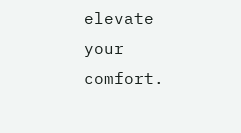elevate your comfort.